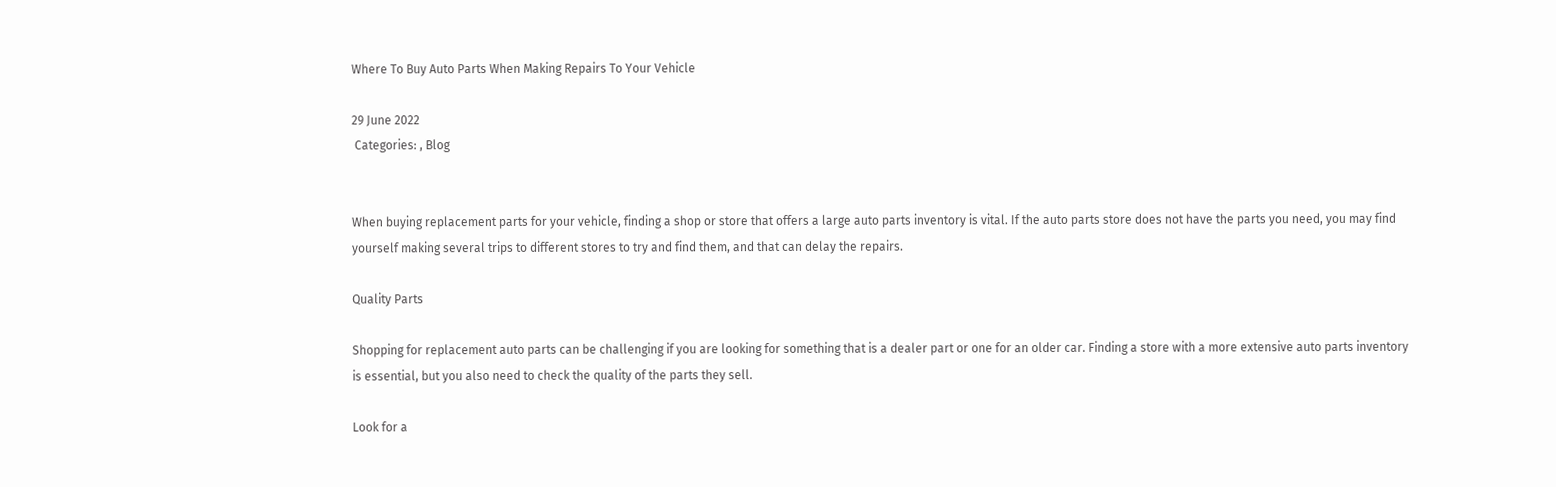Where To Buy Auto Parts When Making Repairs To Your Vehicle

29 June 2022
 Categories: , Blog


When buying replacement parts for your vehicle, finding a shop or store that offers a large auto parts inventory is vital. If the auto parts store does not have the parts you need, you may find yourself making several trips to different stores to try and find them, and that can delay the repairs.

Quality Parts

Shopping for replacement auto parts can be challenging if you are looking for something that is a dealer part or one for an older car. Finding a store with a more extensive auto parts inventory is essential, but you also need to check the quality of the parts they sell.

Look for a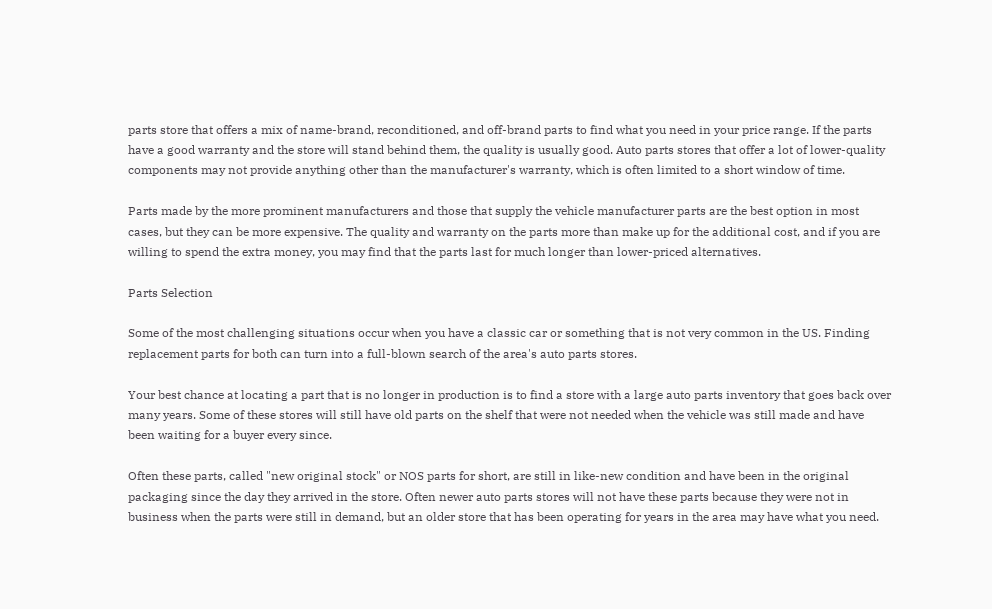parts store that offers a mix of name-brand, reconditioned, and off-brand parts to find what you need in your price range. If the parts have a good warranty and the store will stand behind them, the quality is usually good. Auto parts stores that offer a lot of lower-quality components may not provide anything other than the manufacturer's warranty, which is often limited to a short window of time.

Parts made by the more prominent manufacturers and those that supply the vehicle manufacturer parts are the best option in most cases, but they can be more expensive. The quality and warranty on the parts more than make up for the additional cost, and if you are willing to spend the extra money, you may find that the parts last for much longer than lower-priced alternatives.

Parts Selection

Some of the most challenging situations occur when you have a classic car or something that is not very common in the US. Finding replacement parts for both can turn into a full-blown search of the area's auto parts stores.

Your best chance at locating a part that is no longer in production is to find a store with a large auto parts inventory that goes back over many years. Some of these stores will still have old parts on the shelf that were not needed when the vehicle was still made and have been waiting for a buyer every since.

Often these parts, called "new original stock" or NOS parts for short, are still in like-new condition and have been in the original packaging since the day they arrived in the store. Often newer auto parts stores will not have these parts because they were not in business when the parts were still in demand, but an older store that has been operating for years in the area may have what you need.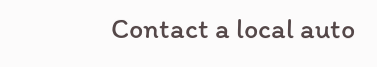Contact a local auto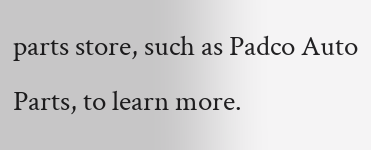parts store, such as Padco Auto Parts, to learn more.